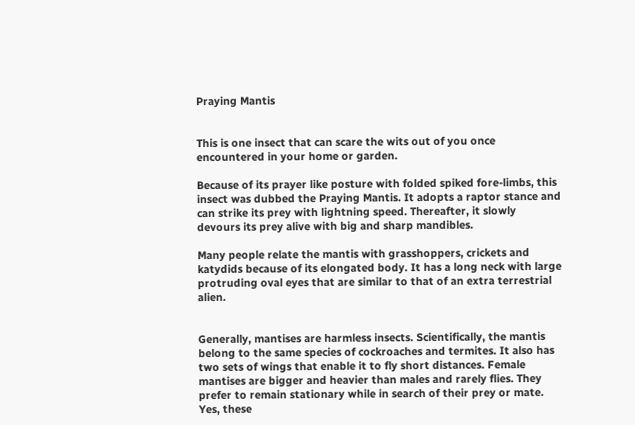Praying Mantis


This is one insect that can scare the wits out of you once encountered in your home or garden.

Because of its prayer like posture with folded spiked fore-limbs, this insect was dubbed the Praying Mantis. It adopts a raptor stance and can strike its prey with lightning speed. Thereafter, it slowly devours its prey alive with big and sharp mandibles.

Many people relate the mantis with grasshoppers, crickets and katydids because of its elongated body. It has a long neck with large protruding oval eyes that are similar to that of an extra terrestrial alien.


Generally, mantises are harmless insects. Scientifically, the mantis belong to the same species of cockroaches and termites. It also has two sets of wings that enable it to fly short distances. Female mantises are bigger and heavier than males and rarely flies. They prefer to remain stationary while in search of their prey or mate. Yes, these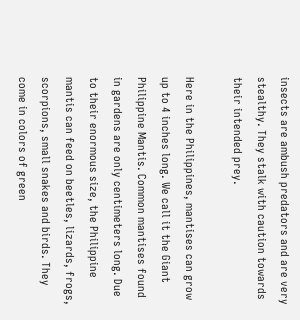insects are ambush predators and are very stealthy. They stalk with caution towards their intended prey.

Here in the Philippines, mantises can grow up to 4 inches long. We call it the Giant Philippine Mantis. Common mantises found in gardens are only centimeters long. Due to their enormous size, the Philippine mantis can feed on beetles, lizards, frogs, scorpions, small snakes and birds. They come in colors of green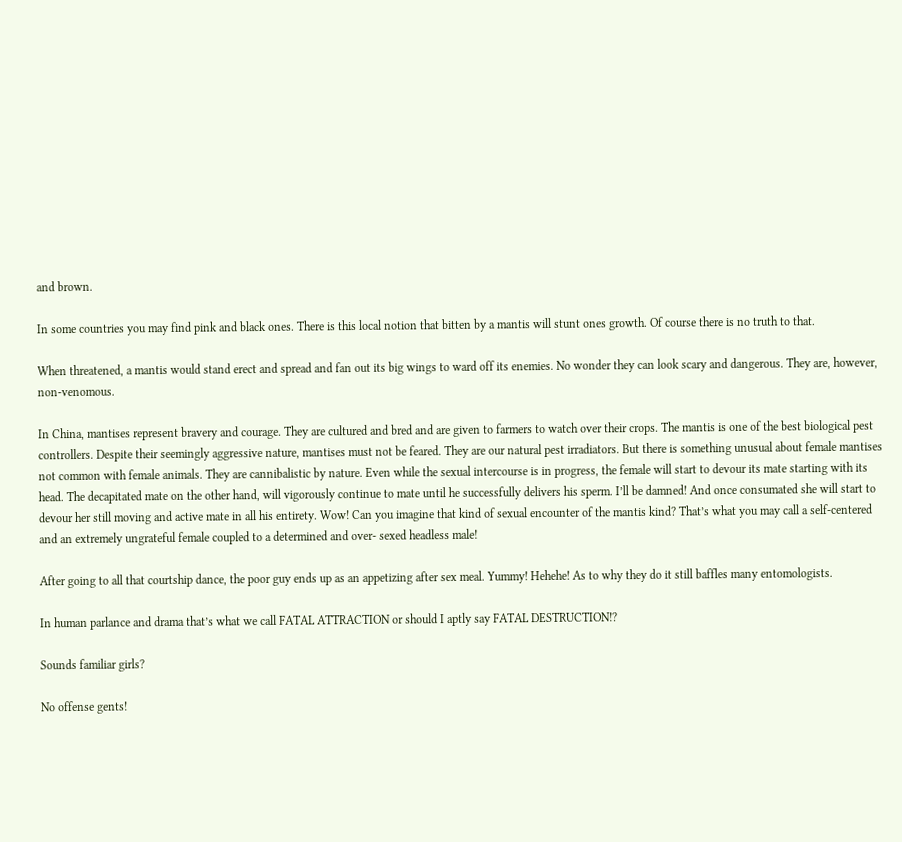and brown.

In some countries you may find pink and black ones. There is this local notion that bitten by a mantis will stunt ones growth. Of course there is no truth to that.

When threatened, a mantis would stand erect and spread and fan out its big wings to ward off its enemies. No wonder they can look scary and dangerous. They are, however, non-venomous.

In China, mantises represent bravery and courage. They are cultured and bred and are given to farmers to watch over their crops. The mantis is one of the best biological pest controllers. Despite their seemingly aggressive nature, mantises must not be feared. They are our natural pest irradiators. But there is something unusual about female mantises not common with female animals. They are cannibalistic by nature. Even while the sexual intercourse is in progress, the female will start to devour its mate starting with its head. The decapitated mate on the other hand, will vigorously continue to mate until he successfully delivers his sperm. I’ll be damned! And once consumated she will start to devour her still moving and active mate in all his entirety. Wow! Can you imagine that kind of sexual encounter of the mantis kind? That’s what you may call a self-centered and an extremely ungrateful female coupled to a determined and over- sexed headless male!

After going to all that courtship dance, the poor guy ends up as an appetizing after sex meal. Yummy! Hehehe! As to why they do it still baffles many entomologists.

In human parlance and drama that’s what we call FATAL ATTRACTION or should I aptly say FATAL DESTRUCTION!?

Sounds familiar girls?

No offense gents!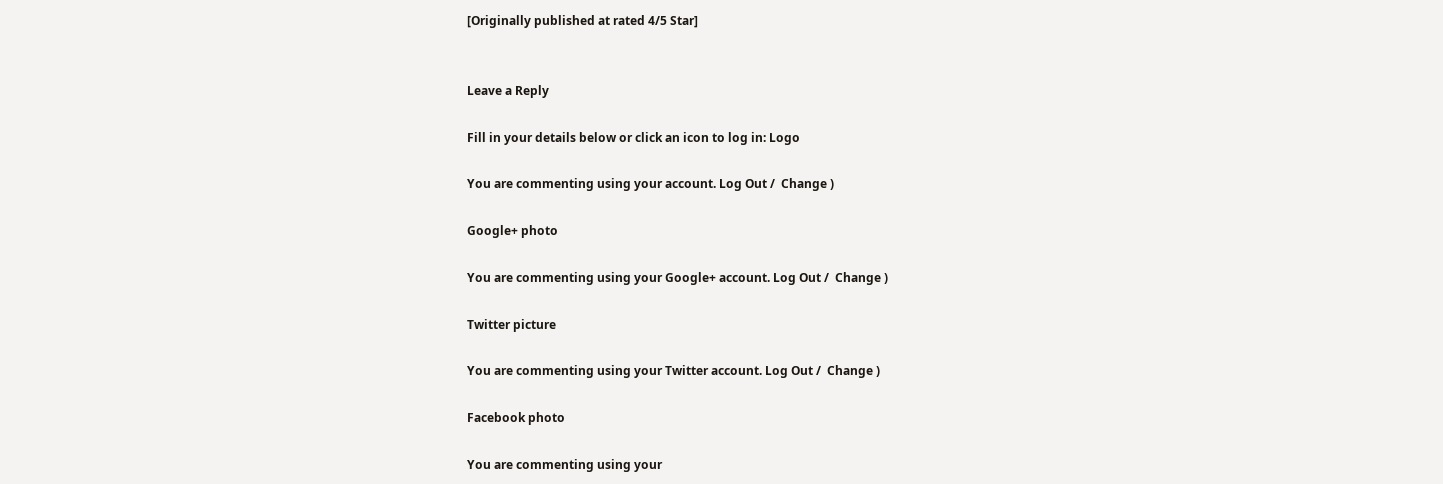[Originally published at rated 4/5 Star]


Leave a Reply

Fill in your details below or click an icon to log in: Logo

You are commenting using your account. Log Out /  Change )

Google+ photo

You are commenting using your Google+ account. Log Out /  Change )

Twitter picture

You are commenting using your Twitter account. Log Out /  Change )

Facebook photo

You are commenting using your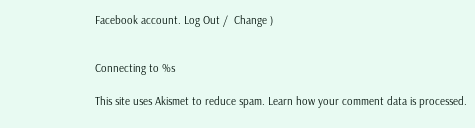Facebook account. Log Out /  Change )


Connecting to %s

This site uses Akismet to reduce spam. Learn how your comment data is processed.